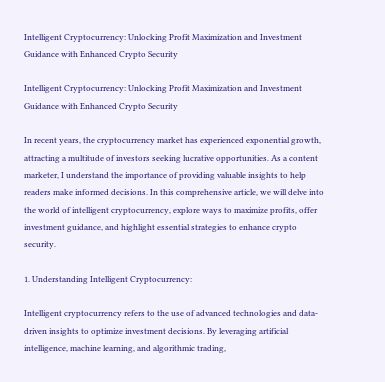Intelligent Cryptocurrency: Unlocking Profit Maximization and Investment Guidance with Enhanced Crypto Security

Intelligent Cryptocurrency: Unlocking Profit Maximization and Investment Guidance with Enhanced Crypto Security

In recent years, the cryptocurrency market has experienced exponential growth, attracting a multitude of investors seeking lucrative opportunities. As a content marketer, I understand the importance of providing valuable insights to help readers make informed decisions. In this comprehensive article, we will delve into the world of intelligent cryptocurrency, explore ways to maximize profits, offer investment guidance, and highlight essential strategies to enhance crypto security.

1. Understanding Intelligent Cryptocurrency:

Intelligent cryptocurrency refers to the use of advanced technologies and data-driven insights to optimize investment decisions. By leveraging artificial intelligence, machine learning, and algorithmic trading,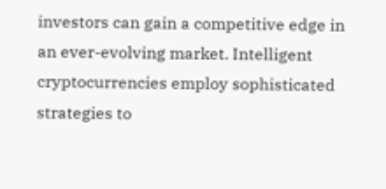investors can gain a competitive edge in an ever-evolving market. Intelligent cryptocurrencies employ sophisticated strategies to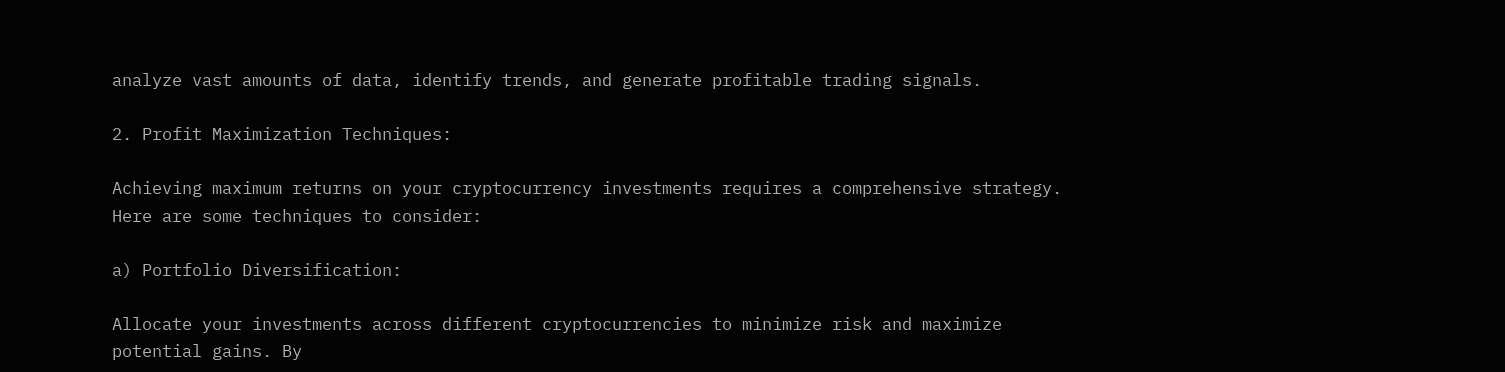analyze vast amounts of data, identify trends, and generate profitable trading signals.

2. Profit Maximization Techniques:

Achieving maximum returns on your cryptocurrency investments requires a comprehensive strategy. Here are some techniques to consider:

a) Portfolio Diversification:

Allocate your investments across different cryptocurrencies to minimize risk and maximize potential gains. By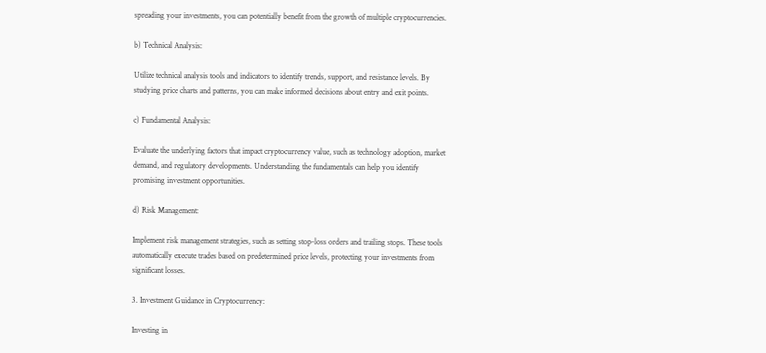spreading your investments, you can potentially benefit from the growth of multiple cryptocurrencies.

b) Technical Analysis:

Utilize technical analysis tools and indicators to identify trends, support, and resistance levels. By studying price charts and patterns, you can make informed decisions about entry and exit points.

c) Fundamental Analysis:

Evaluate the underlying factors that impact cryptocurrency value, such as technology adoption, market demand, and regulatory developments. Understanding the fundamentals can help you identify promising investment opportunities.

d) Risk Management:

Implement risk management strategies, such as setting stop-loss orders and trailing stops. These tools automatically execute trades based on predetermined price levels, protecting your investments from significant losses.

3. Investment Guidance in Cryptocurrency:

Investing in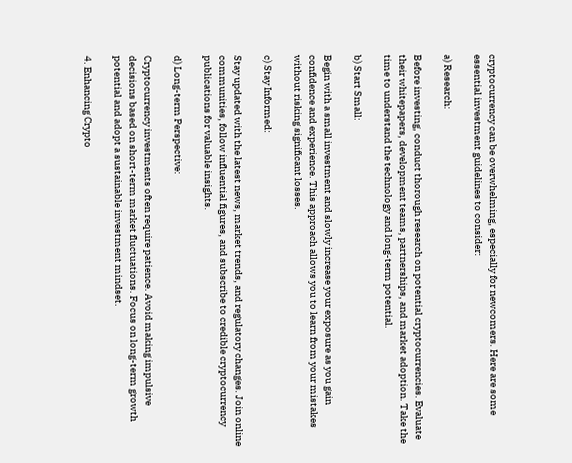cryptocurrency can be overwhelming, especially for newcomers. Here are some essential investment guidelines to consider:

a) Research:

Before investing, conduct thorough research on potential cryptocurrencies. Evaluate their whitepapers, development teams, partnerships, and market adoption. Take the time to understand the technology and long-term potential.

b) Start Small:

Begin with a small investment and slowly increase your exposure as you gain confidence and experience. This approach allows you to learn from your mistakes without risking significant losses.

c) Stay Informed:

Stay updated with the latest news, market trends, and regulatory changes. Join online communities, follow influential figures, and subscribe to credible cryptocurrency publications for valuable insights.

d) Long-term Perspective:

Cryptocurrency investments often require patience. Avoid making impulsive decisions based on short-term market fluctuations. Focus on long-term growth potential and adopt a sustainable investment mindset.

4. Enhancing Crypto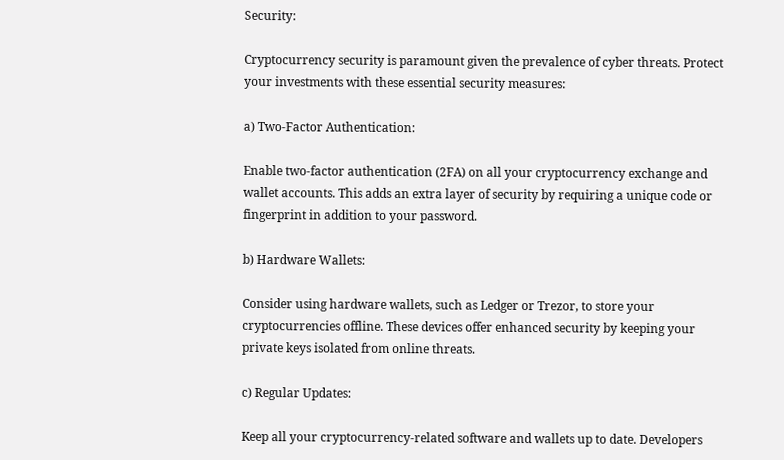Security:

Cryptocurrency security is paramount given the prevalence of cyber threats. Protect your investments with these essential security measures:

a) Two-Factor Authentication:

Enable two-factor authentication (2FA) on all your cryptocurrency exchange and wallet accounts. This adds an extra layer of security by requiring a unique code or fingerprint in addition to your password.

b) Hardware Wallets:

Consider using hardware wallets, such as Ledger or Trezor, to store your cryptocurrencies offline. These devices offer enhanced security by keeping your private keys isolated from online threats.

c) Regular Updates:

Keep all your cryptocurrency-related software and wallets up to date. Developers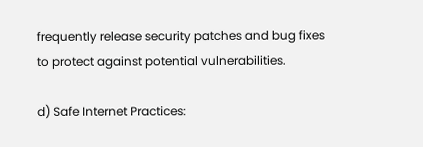frequently release security patches and bug fixes to protect against potential vulnerabilities.

d) Safe Internet Practices: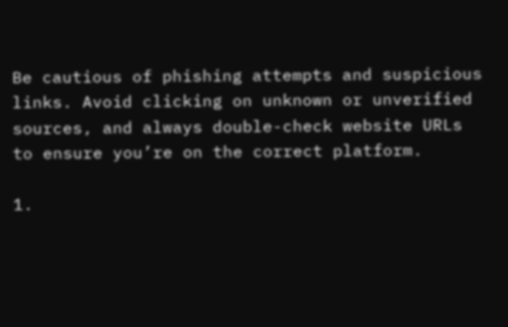Be cautious of phishing attempts and suspicious links. Avoid clicking on unknown or unverified sources, and always double-check website URLs to ensure you’re on the correct platform.

1.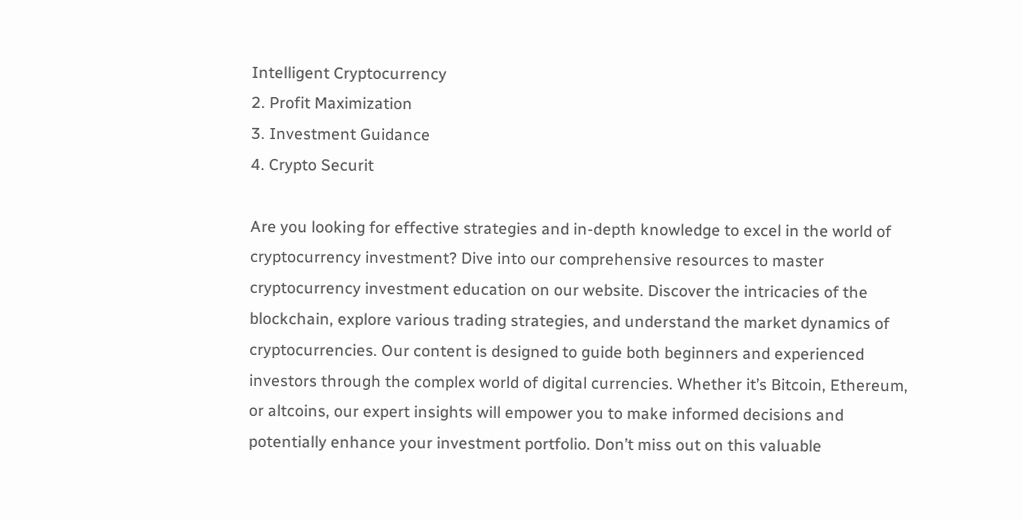Intelligent Cryptocurrency
2. Profit Maximization
3. Investment Guidance
4. Crypto Securit

Are you looking for effective strategies and in-depth knowledge to excel in the world of cryptocurrency investment? Dive into our comprehensive resources to master cryptocurrency investment education on our website. Discover the intricacies of the blockchain, explore various trading strategies, and understand the market dynamics of cryptocurrencies. Our content is designed to guide both beginners and experienced investors through the complex world of digital currencies. Whether it’s Bitcoin, Ethereum, or altcoins, our expert insights will empower you to make informed decisions and potentially enhance your investment portfolio. Don’t miss out on this valuable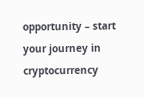opportunity – start your journey in cryptocurrency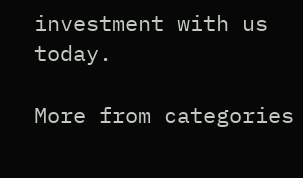investment with us today.

More from categories